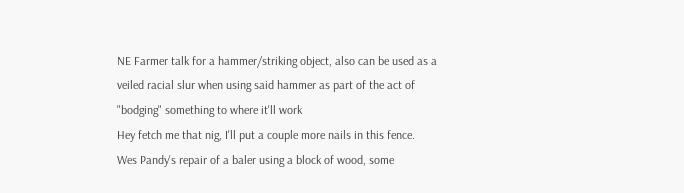NE Farmer talk for a hammer/striking object, also can be used as a veiled racial slur when using said hammer as part of the act of "bodging" something to where it'll work
Hey fetch me that nig, I'll put a couple more nails in this fence.
Wes Pandy's repair of a baler using a block of wood, some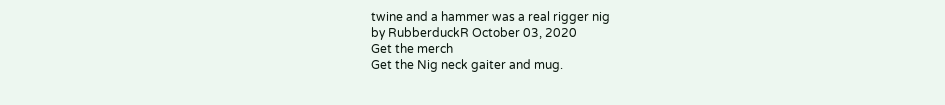twine and a hammer was a real rigger nig
by RubberduckR October 03, 2020
Get the merch
Get the Nig neck gaiter and mug.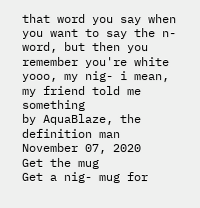that word you say when you want to say the n-word, but then you remember you're white
yooo, my nig- i mean, my friend told me something
by AquaBlaze, the definition man November 07, 2020
Get the mug
Get a nig- mug for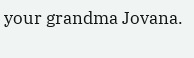your grandma Jovana.